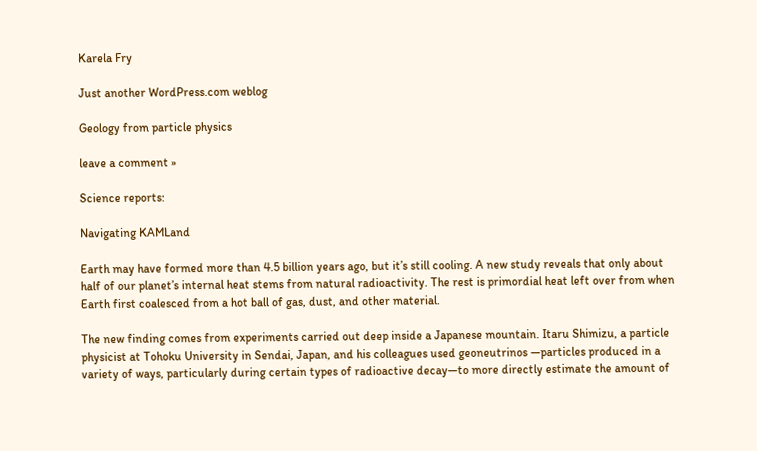Karela Fry

Just another WordPress.com weblog

Geology from particle physics

leave a comment »

Science reports:

Navigating KAMLand

Earth may have formed more than 4.5 billion years ago, but it’s still cooling. A new study reveals that only about half of our planet’s internal heat stems from natural radioactivity. The rest is primordial heat left over from when Earth first coalesced from a hot ball of gas, dust, and other material.

The new finding comes from experiments carried out deep inside a Japanese mountain. Itaru Shimizu, a particle physicist at Tohoku University in Sendai, Japan, and his colleagues used geoneutrinos —particles produced in a variety of ways, particularly during certain types of radioactive decay—to more directly estimate the amount of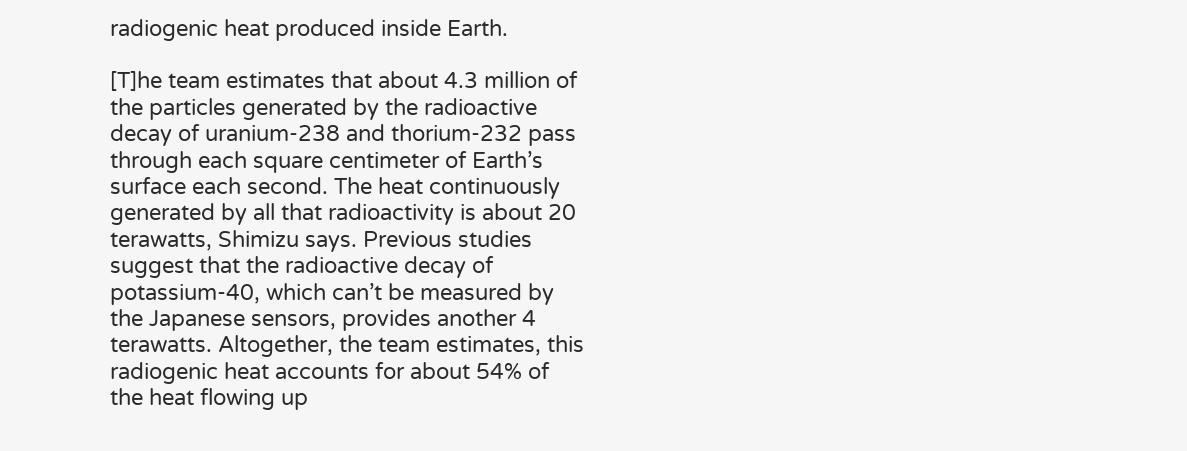radiogenic heat produced inside Earth.

[T]he team estimates that about 4.3 million of the particles generated by the radioactive decay of uranium-238 and thorium-232 pass through each square centimeter of Earth’s surface each second. The heat continuously generated by all that radioactivity is about 20 terawatts, Shimizu says. Previous studies suggest that the radioactive decay of potassium-40, which can’t be measured by the Japanese sensors, provides another 4 terawatts. Altogether, the team estimates, this radiogenic heat accounts for about 54% of the heat flowing up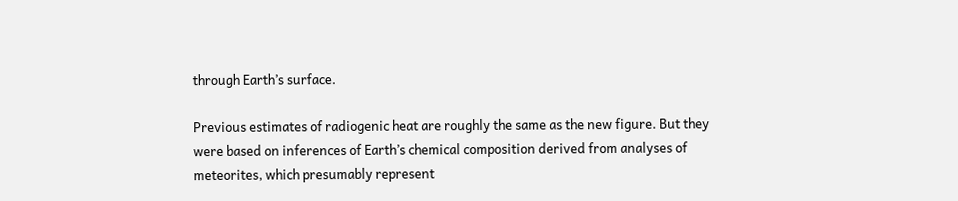through Earth’s surface.

Previous estimates of radiogenic heat are roughly the same as the new figure. But they were based on inferences of Earth’s chemical composition derived from analyses of meteorites, which presumably represent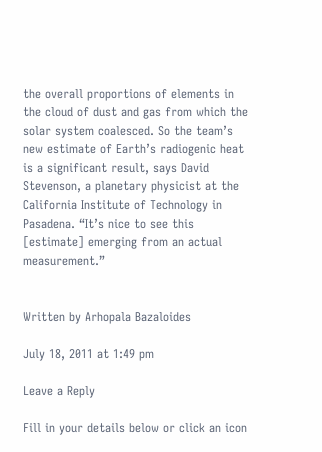the overall proportions of elements in the cloud of dust and gas from which the solar system coalesced. So the team’s new estimate of Earth’s radiogenic heat is a significant result, says David Stevenson, a planetary physicist at the California Institute of Technology in Pasadena. “It’s nice to see this [estimate] emerging from an actual measurement.”


Written by Arhopala Bazaloides

July 18, 2011 at 1:49 pm

Leave a Reply

Fill in your details below or click an icon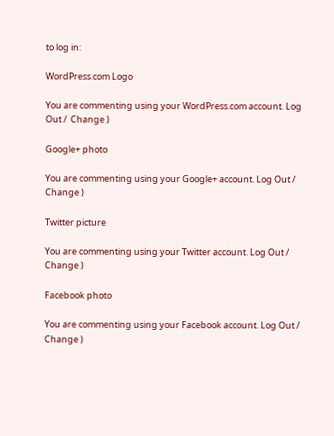to log in:

WordPress.com Logo

You are commenting using your WordPress.com account. Log Out /  Change )

Google+ photo

You are commenting using your Google+ account. Log Out /  Change )

Twitter picture

You are commenting using your Twitter account. Log Out /  Change )

Facebook photo

You are commenting using your Facebook account. Log Out /  Change )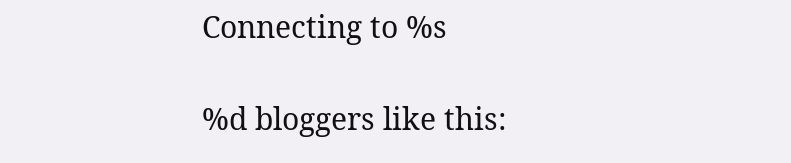Connecting to %s

%d bloggers like this: